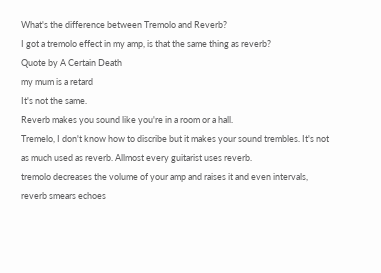What's the difference between Tremolo and Reverb?
I got a tremolo effect in my amp, is that the same thing as reverb?
Quote by A Certain Death
my mum is a retard
It's not the same.
Reverb makes you sound like you're in a room or a hall.
Tremelo, I don't know how to discribe but it makes your sound trembles. It's not as much used as reverb. Allmost every guitarist uses reverb.
tremolo decreases the volume of your amp and raises it and even intervals, reverb smears echoes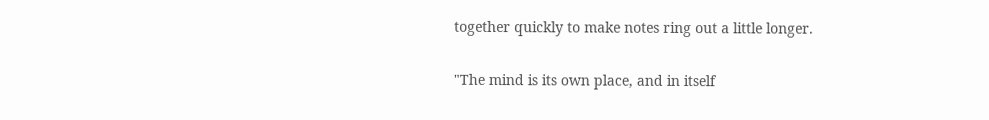together quickly to make notes ring out a little longer.

"The mind is its own place, and in itself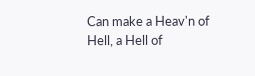Can make a Heav'n of Hell, a Hell of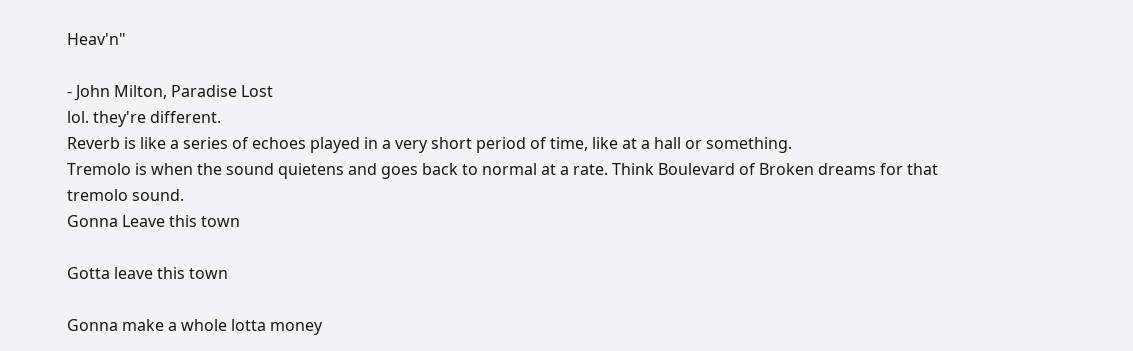Heav'n"

- John Milton, Paradise Lost
lol. they're different.
Reverb is like a series of echoes played in a very short period of time, like at a hall or something.
Tremolo is when the sound quietens and goes back to normal at a rate. Think Boulevard of Broken dreams for that tremolo sound.
Gonna Leave this town

Gotta leave this town

Gonna make a whole lotta money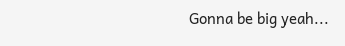Gonna be big yeah...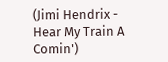(Jimi Hendrix - Hear My Train A Comin')